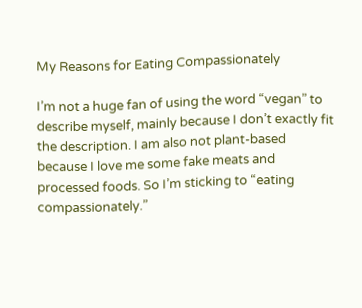My Reasons for Eating Compassionately

I’m not a huge fan of using the word “vegan” to describe myself, mainly because I don’t exactly fit the description. I am also not plant-based because I love me some fake meats and processed foods. So I’m sticking to “eating compassionately.”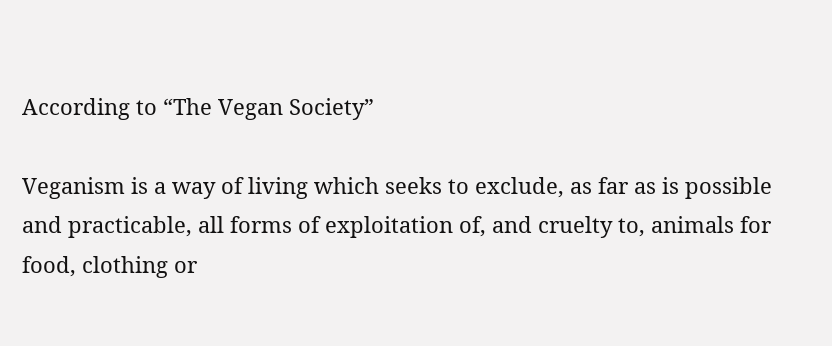According to “The Vegan Society”

Veganism is a way of living which seeks to exclude, as far as is possible and practicable, all forms of exploitation of, and cruelty to, animals for food, clothing or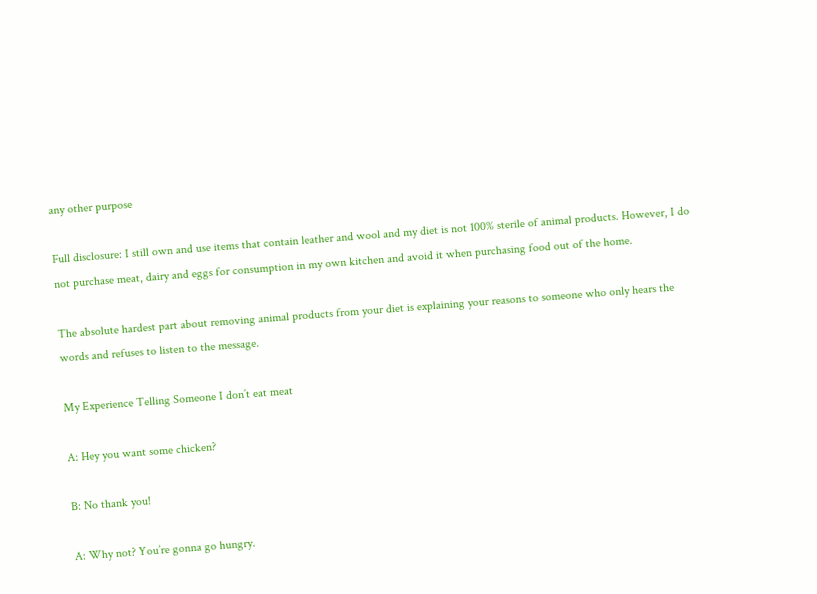any other purpose

Full disclosure: I still own and use items that contain leather and wool and my diet is not 100% sterile of animal products. However, I do not purchase meat, dairy and eggs for consumption in my own kitchen and avoid it when purchasing food out of the home.

The absolute hardest part about removing animal products from your diet is explaining your reasons to someone who only hears the words and refuses to listen to the message.

My Experience Telling Someone I don’t eat meat

A: Hey you want some chicken?

B: No thank you!

A: Why not? You’re gonna go hungry.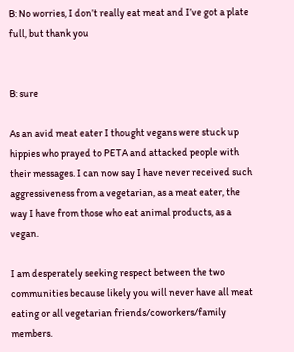B: No worries, I don’t really eat meat and I’ve got a plate full, but thank you


B: sure

As an avid meat eater I thought vegans were stuck up hippies who prayed to PETA and attacked people with their messages. I can now say I have never received such aggressiveness from a vegetarian, as a meat eater, the way I have from those who eat animal products, as a vegan.

I am desperately seeking respect between the two communities because likely you will never have all meat eating or all vegetarian friends/coworkers/family members.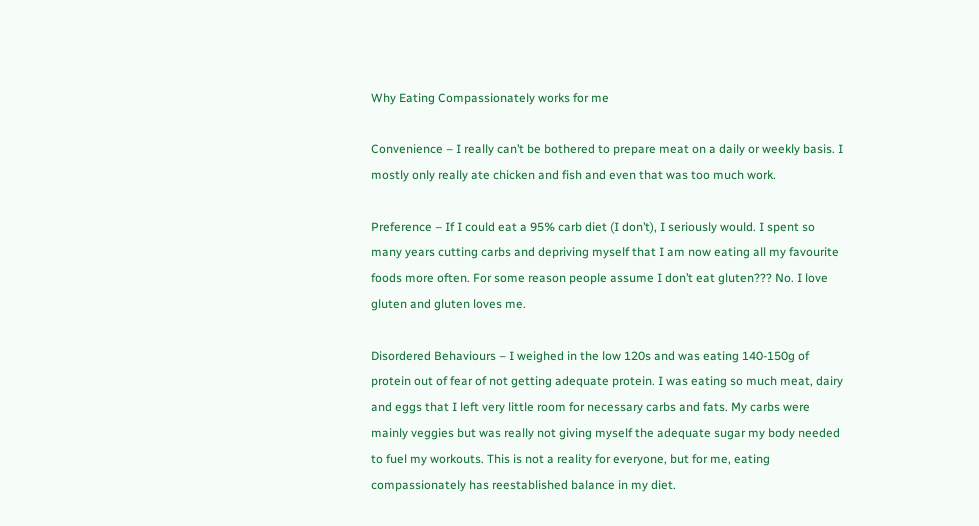Why Eating Compassionately works for me

Convenience – I really can’t be bothered to prepare meat on a daily or weekly basis. I mostly only really ate chicken and fish and even that was too much work.

Preference – If I could eat a 95% carb diet (I don’t), I seriously would. I spent so many years cutting carbs and depriving myself that I am now eating all my favourite foods more often. For some reason people assume I don’t eat gluten??? No. I love gluten and gluten loves me.

Disordered Behaviours – I weighed in the low 120s and was eating 140-150g of protein out of fear of not getting adequate protein. I was eating so much meat, dairy and eggs that I left very little room for necessary carbs and fats. My carbs were mainly veggies but was really not giving myself the adequate sugar my body needed to fuel my workouts. This is not a reality for everyone, but for me, eating compassionately has reestablished balance in my diet.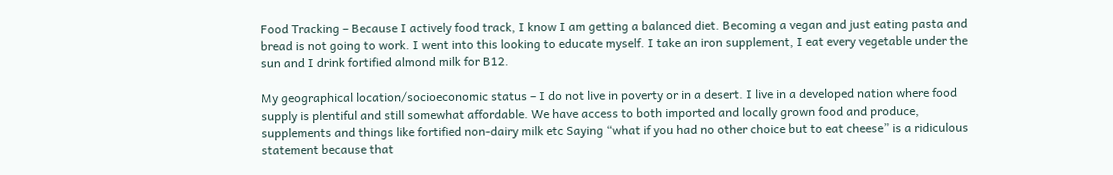Food Tracking – Because I actively food track, I know I am getting a balanced diet. Becoming a vegan and just eating pasta and bread is not going to work. I went into this looking to educate myself. I take an iron supplement, I eat every vegetable under the sun and I drink fortified almond milk for B12.

My geographical location/socioeconomic status – I do not live in poverty or in a desert. I live in a developed nation where food supply is plentiful and still somewhat affordable. We have access to both imported and locally grown food and produce, supplements and things like fortified non-dairy milk etc Saying “what if you had no other choice but to eat cheese” is a ridiculous statement because that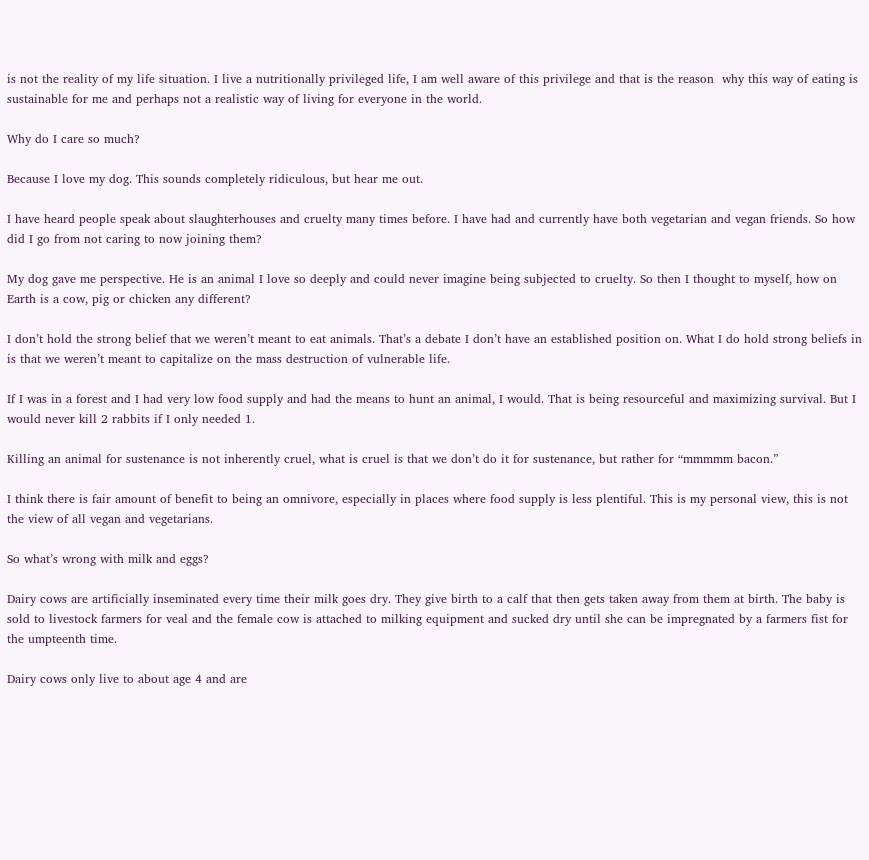is not the reality of my life situation. I live a nutritionally privileged life, I am well aware of this privilege and that is the reason  why this way of eating is sustainable for me and perhaps not a realistic way of living for everyone in the world.

Why do I care so much?

Because I love my dog. This sounds completely ridiculous, but hear me out.

I have heard people speak about slaughterhouses and cruelty many times before. I have had and currently have both vegetarian and vegan friends. So how did I go from not caring to now joining them?

My dog gave me perspective. He is an animal I love so deeply and could never imagine being subjected to cruelty. So then I thought to myself, how on Earth is a cow, pig or chicken any different?

I don’t hold the strong belief that we weren’t meant to eat animals. That’s a debate I don’t have an established position on. What I do hold strong beliefs in is that we weren’t meant to capitalize on the mass destruction of vulnerable life.

If I was in a forest and I had very low food supply and had the means to hunt an animal, I would. That is being resourceful and maximizing survival. But I would never kill 2 rabbits if I only needed 1.

Killing an animal for sustenance is not inherently cruel, what is cruel is that we don’t do it for sustenance, but rather for “mmmmm bacon.”

I think there is fair amount of benefit to being an omnivore, especially in places where food supply is less plentiful. This is my personal view, this is not the view of all vegan and vegetarians.

So what’s wrong with milk and eggs?

Dairy cows are artificially inseminated every time their milk goes dry. They give birth to a calf that then gets taken away from them at birth. The baby is sold to livestock farmers for veal and the female cow is attached to milking equipment and sucked dry until she can be impregnated by a farmers fist for the umpteenth time.

Dairy cows only live to about age 4 and are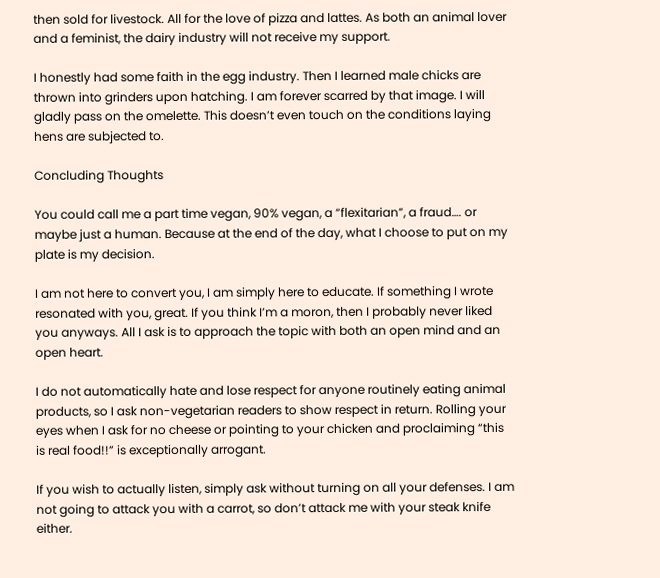then sold for livestock. All for the love of pizza and lattes. As both an animal lover and a feminist, the dairy industry will not receive my support.

I honestly had some faith in the egg industry. Then I learned male chicks are thrown into grinders upon hatching. I am forever scarred by that image. I will gladly pass on the omelette. This doesn’t even touch on the conditions laying hens are subjected to.

Concluding Thoughts

You could call me a part time vegan, 90% vegan, a “flexitarian”, a fraud…. or maybe just a human. Because at the end of the day, what I choose to put on my plate is my decision.

I am not here to convert you, I am simply here to educate. If something I wrote resonated with you, great. If you think I’m a moron, then I probably never liked you anyways. All I ask is to approach the topic with both an open mind and an open heart.

I do not automatically hate and lose respect for anyone routinely eating animal products, so I ask non-vegetarian readers to show respect in return. Rolling your eyes when I ask for no cheese or pointing to your chicken and proclaiming “this is real food!!” is exceptionally arrogant.

If you wish to actually listen, simply ask without turning on all your defenses. I am not going to attack you with a carrot, so don’t attack me with your steak knife either.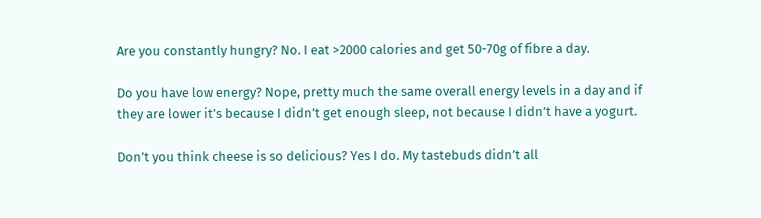Are you constantly hungry? No. I eat >2000 calories and get 50-70g of fibre a day.

Do you have low energy? Nope, pretty much the same overall energy levels in a day and if they are lower it’s because I didn’t get enough sleep, not because I didn’t have a yogurt.

Don’t you think cheese is so delicious? Yes I do. My tastebuds didn’t all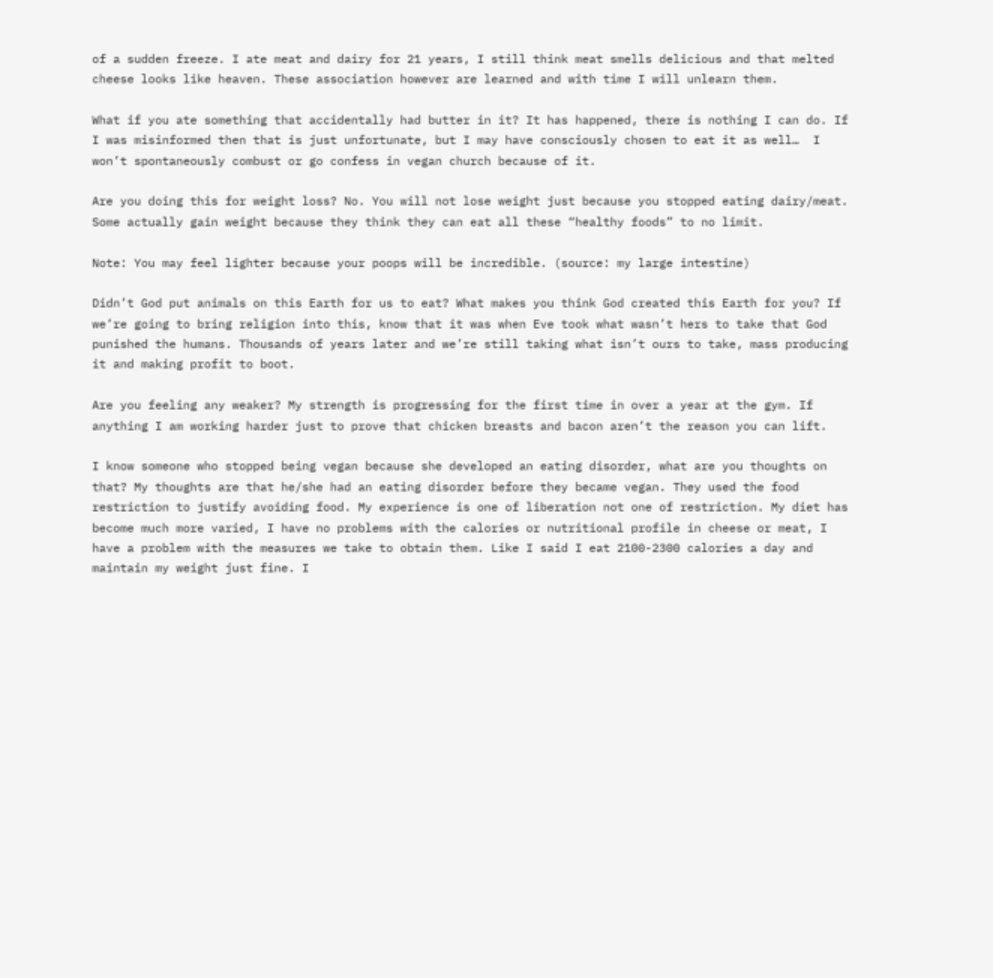of a sudden freeze. I ate meat and dairy for 21 years, I still think meat smells delicious and that melted cheese looks like heaven. These association however are learned and with time I will unlearn them.

What if you ate something that accidentally had butter in it? It has happened, there is nothing I can do. If I was misinformed then that is just unfortunate, but I may have consciously chosen to eat it as well…  I won’t spontaneously combust or go confess in vegan church because of it.

Are you doing this for weight loss? No. You will not lose weight just because you stopped eating dairy/meat. Some actually gain weight because they think they can eat all these “healthy foods” to no limit.

Note: You may feel lighter because your poops will be incredible. (source: my large intestine)

Didn’t God put animals on this Earth for us to eat? What makes you think God created this Earth for you? If we’re going to bring religion into this, know that it was when Eve took what wasn’t hers to take that God punished the humans. Thousands of years later and we’re still taking what isn’t ours to take, mass producing it and making profit to boot.

Are you feeling any weaker? My strength is progressing for the first time in over a year at the gym. If anything I am working harder just to prove that chicken breasts and bacon aren’t the reason you can lift.

I know someone who stopped being vegan because she developed an eating disorder, what are you thoughts on that? My thoughts are that he/she had an eating disorder before they became vegan. They used the food restriction to justify avoiding food. My experience is one of liberation not one of restriction. My diet has become much more varied, I have no problems with the calories or nutritional profile in cheese or meat, I have a problem with the measures we take to obtain them. Like I said I eat 2100-2300 calories a day and maintain my weight just fine. I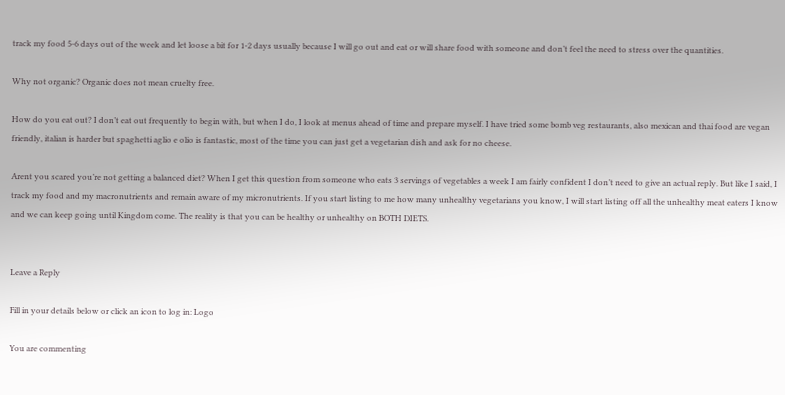track my food 5-6 days out of the week and let loose a bit for 1-2 days usually because I will go out and eat or will share food with someone and don’t feel the need to stress over the quantities.

Why not organic? Organic does not mean cruelty free.

How do you eat out? I don’t eat out frequently to begin with, but when I do, I look at menus ahead of time and prepare myself. I have tried some bomb veg restaurants, also mexican and thai food are vegan friendly, italian is harder but spaghetti aglio e olio is fantastic, most of the time you can just get a vegetarian dish and ask for no cheese.

Arent you scared you’re not getting a balanced diet? When I get this question from someone who eats 3 servings of vegetables a week I am fairly confident I don’t need to give an actual reply. But like I said, I track my food and my macronutrients and remain aware of my micronutrients. If you start listing to me how many unhealthy vegetarians you know, I will start listing off all the unhealthy meat eaters I know and we can keep going until Kingdom come. The reality is that you can be healthy or unhealthy on BOTH DIETS.


Leave a Reply

Fill in your details below or click an icon to log in: Logo

You are commenting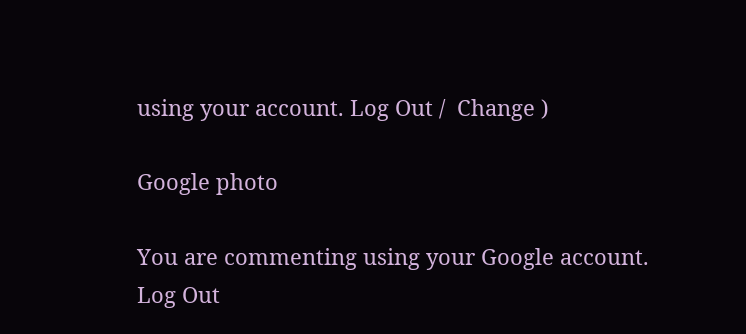using your account. Log Out /  Change )

Google photo

You are commenting using your Google account. Log Out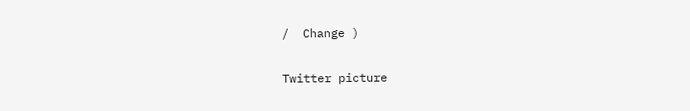/  Change )

Twitter picture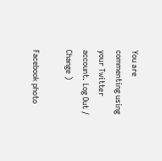You are commenting using your Twitter account. Log Out /  Change )

Facebook photo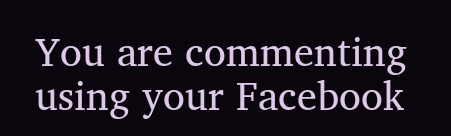You are commenting using your Facebook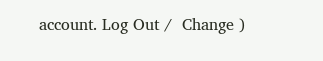account. Log Out /  Change )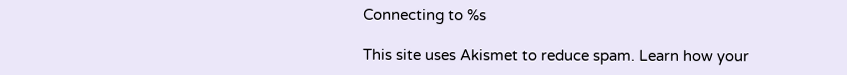Connecting to %s

This site uses Akismet to reduce spam. Learn how your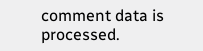comment data is processed.